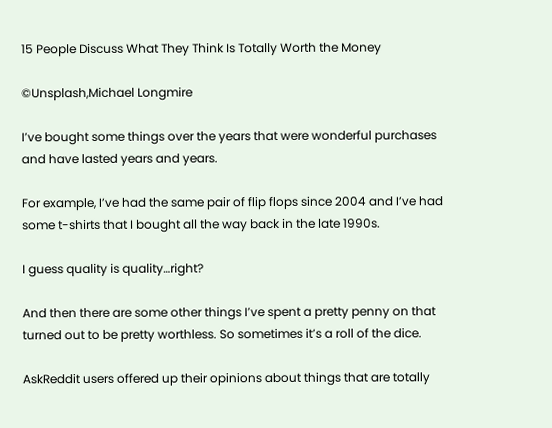15 People Discuss What They Think Is Totally Worth the Money

©Unsplash,Michael Longmire

I’ve bought some things over the years that were wonderful purchases and have lasted years and years.

For example, I’ve had the same pair of flip flops since 2004 and I’ve had some t-shirts that I bought all the way back in the late 1990s.

I guess quality is quality…right?

And then there are some other things I’ve spent a pretty penny on that turned out to be pretty worthless. So sometimes it’s a roll of the dice.

AskReddit users offered up their opinions about things that are totally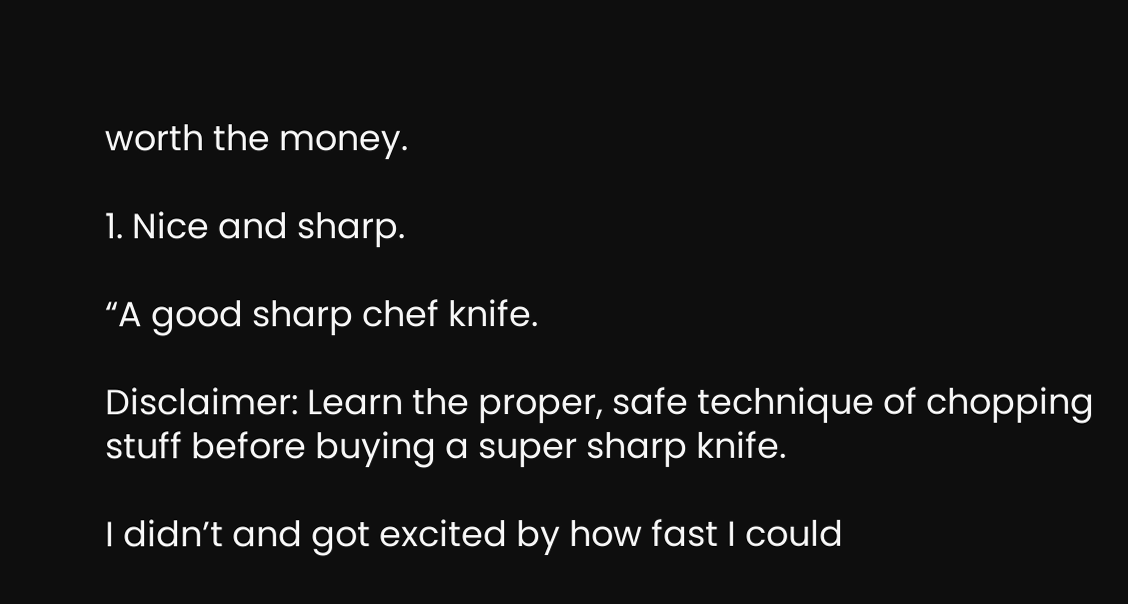worth the money.

1. Nice and sharp.

“A good sharp chef knife.

Disclaimer: Learn the proper, safe technique of chopping stuff before buying a super sharp knife.

I didn’t and got excited by how fast I could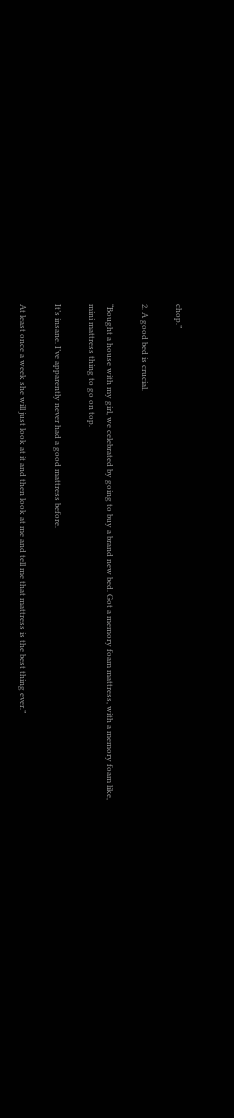chop.”

2. A good bed is crucial.

“Bought a house with my girl, we celebrated by going to buy a brand new bed. Got a memory foam mattress, with a memory foam like, mini mattress thing to go on top.

It’s insane. I’ve apparently never had a good mattress before.

At least once a week she will just look at it and then look at me and tell me that mattress is the best thing ever.”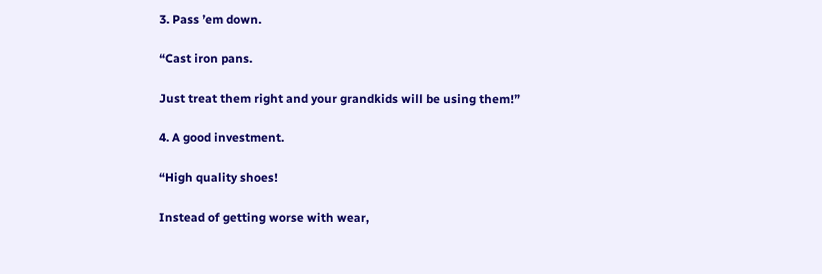3. Pass ’em down.

“Cast iron pans.

Just treat them right and your grandkids will be using them!”

4. A good investment.

“High quality shoes!

Instead of getting worse with wear,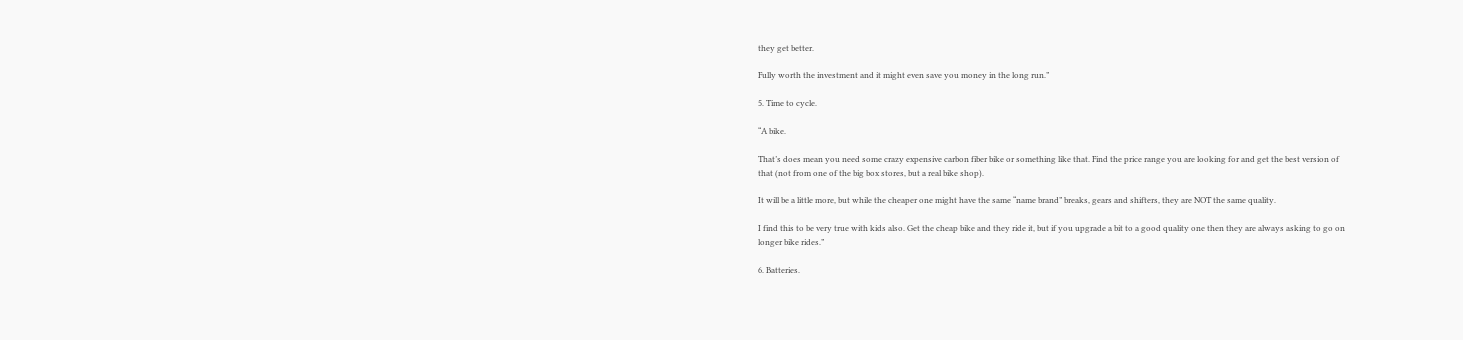they get better.

Fully worth the investment and it might even save you money in the long run.”

5. Time to cycle.

“A bike.

That’s does mean you need some crazy expensive carbon fiber bike or something like that. Find the price range you are looking for and get the best version of that (not from one of the big box stores, but a real bike shop).

It will be a little more, but while the cheaper one might have the same “name brand” breaks, gears and shifters, they are NOT the same quality.

I find this to be very true with kids also. Get the cheap bike and they ride it, but if you upgrade a bit to a good quality one then they are always asking to go on longer bike rides.”

6. Batteries.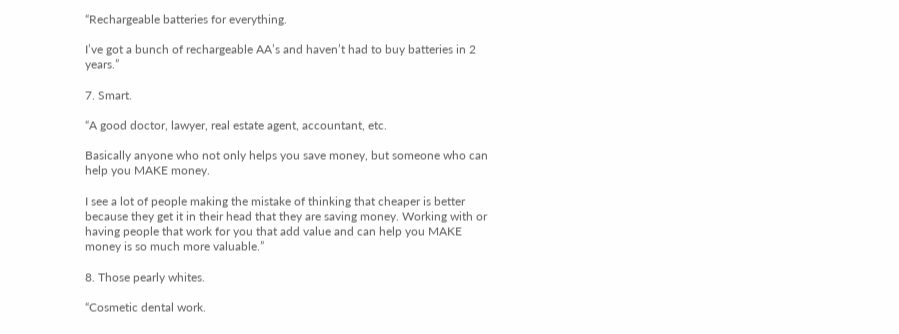“Rechargeable batteries for everything.

I’ve got a bunch of rechargeable AA’s and haven’t had to buy batteries in 2 years.”

7. Smart.

“A good doctor, lawyer, real estate agent, accountant, etc.

Basically anyone who not only helps you save money, but someone who can help you MAKE money.

I see a lot of people making the mistake of thinking that cheaper is better because they get it in their head that they are saving money. Working with or having people that work for you that add value and can help you MAKE money is so much more valuable.”

8. Those pearly whites.

“Cosmetic dental work.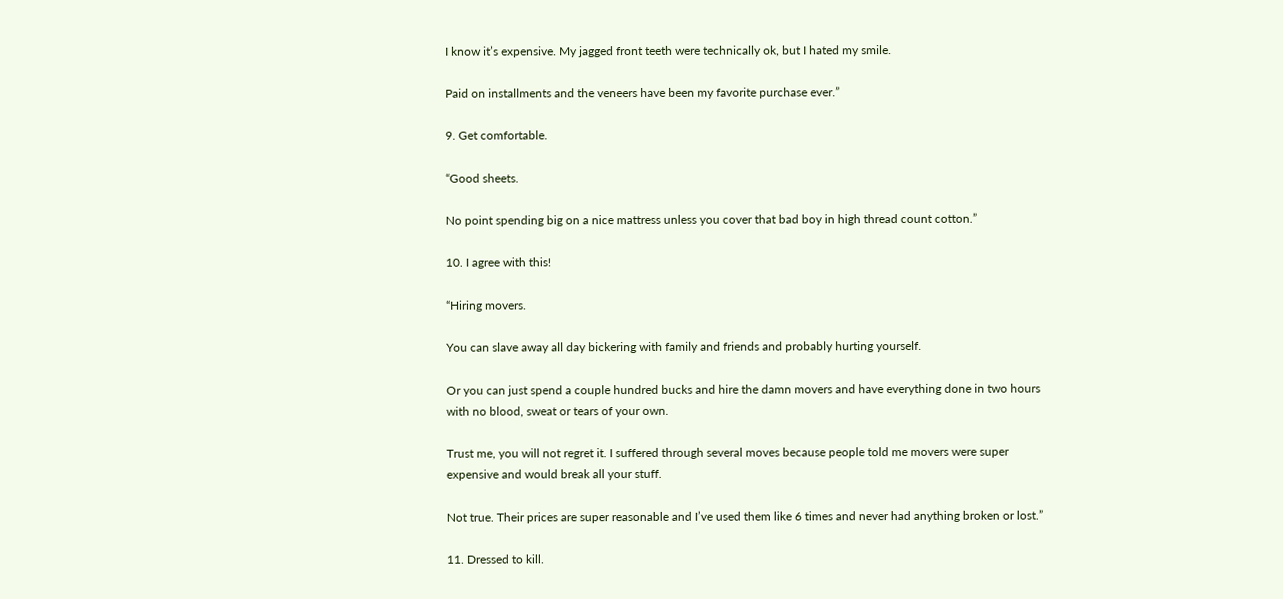I know it’s expensive. My jagged front teeth were technically ok, but I hated my smile.

Paid on installments and the veneers have been my favorite purchase ever.”

9. Get comfortable.

“Good sheets.

No point spending big on a nice mattress unless you cover that bad boy in high thread count cotton.”

10. I agree with this!

“Hiring movers.

You can slave away all day bickering with family and friends and probably hurting yourself.

Or you can just spend a couple hundred bucks and hire the damn movers and have everything done in two hours with no blood, sweat or tears of your own.

Trust me, you will not regret it. I suffered through several moves because people told me movers were super expensive and would break all your stuff.

Not true. Their prices are super reasonable and I’ve used them like 6 times and never had anything broken or lost.”

11. Dressed to kill.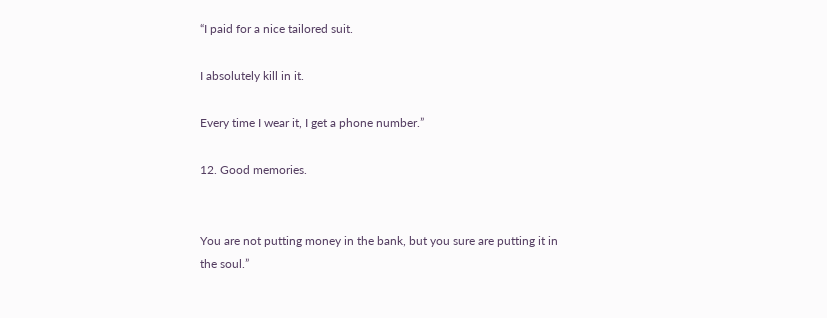“I paid for a nice tailored suit.

I absolutely kill in it.

Every time I wear it, I get a phone number.”

12. Good memories.


You are not putting money in the bank, but you sure are putting it in the soul.”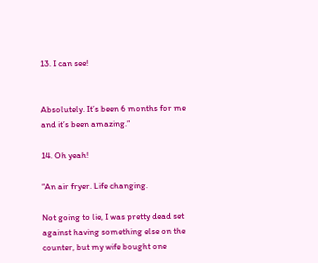13. I can see!


Absolutely. It’s been 6 months for me and it’s been amazing.”

14. Oh yeah!

“An air fryer. Life changing.

Not going to lie, I was pretty dead set against having something else on the counter, but my wife bought one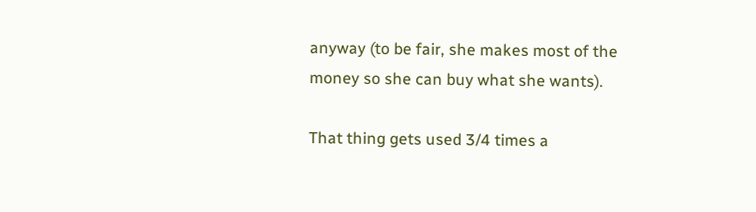anyway (to be fair, she makes most of the money so she can buy what she wants).

That thing gets used 3/4 times a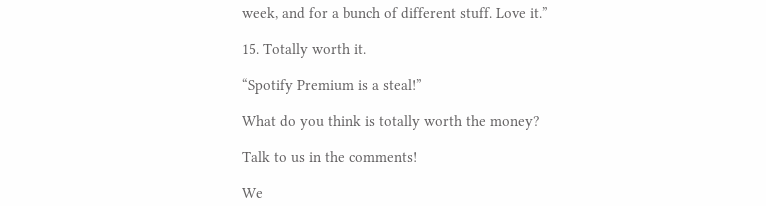week, and for a bunch of different stuff. Love it.”

15. Totally worth it.

“Spotify Premium is a steal!”

What do you think is totally worth the money?

Talk to us in the comments!

We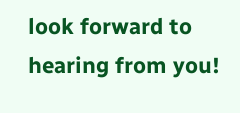look forward to hearing from you!